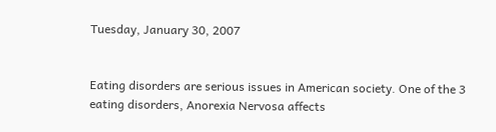Tuesday, January 30, 2007


Eating disorders are serious issues in American society. One of the 3 eating disorders, Anorexia Nervosa affects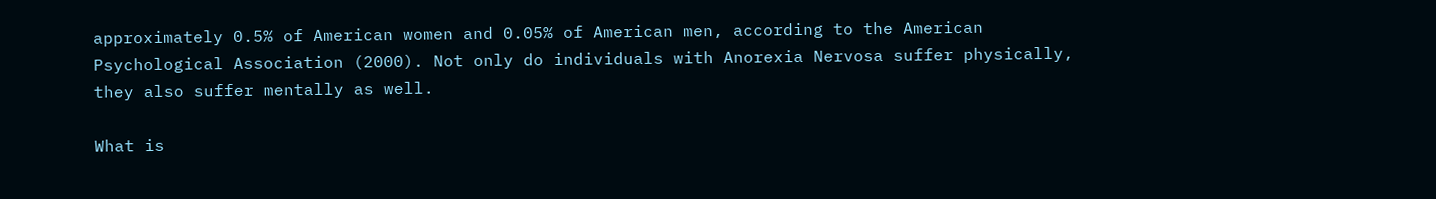approximately 0.5% of American women and 0.05% of American men, according to the American Psychological Association (2000). Not only do individuals with Anorexia Nervosa suffer physically, they also suffer mentally as well.

What is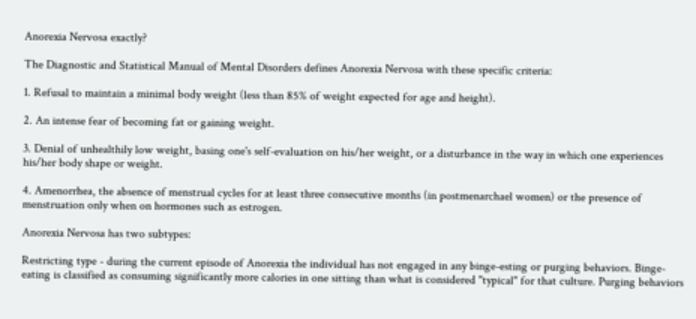Anorexia Nervosa exactly?

The Diagnostic and Statistical Manual of Mental Disorders defines Anorexia Nervosa with these specific criteria:

1. Refusal to maintain a minimal body weight (less than 85% of weight expected for age and height).

2. An intense fear of becoming fat or gaining weight.

3. Denial of unhealthily low weight, basing one's self-evaluation on his/her weight, or a disturbance in the way in which one experiences his/her body shape or weight.

4. Amenorrhea, the absence of menstrual cycles for at least three consecutive months (in postmenarchael women) or the presence of menstruation only when on hormones such as estrogen.

Anorexia Nervosa has two subtypes:

Restricting type - during the current episode of Anorexia the individual has not engaged in any binge-esting or purging behaviors. Binge-eating is classified as consuming significantly more calories in one sitting than what is considered "typical" for that culture. Purging behaviors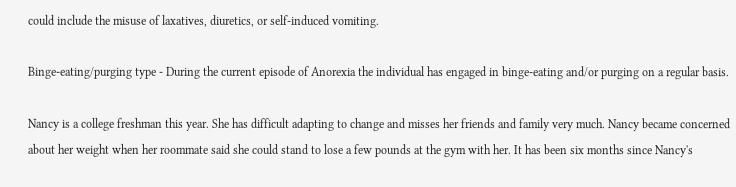could include the misuse of laxatives, diuretics, or self-induced vomiting.

Binge-eating/purging type - During the current episode of Anorexia the individual has engaged in binge-eating and/or purging on a regular basis.

Nancy is a college freshman this year. She has difficult adapting to change and misses her friends and family very much. Nancy became concerned about her weight when her roommate said she could stand to lose a few pounds at the gym with her. It has been six months since Nancy's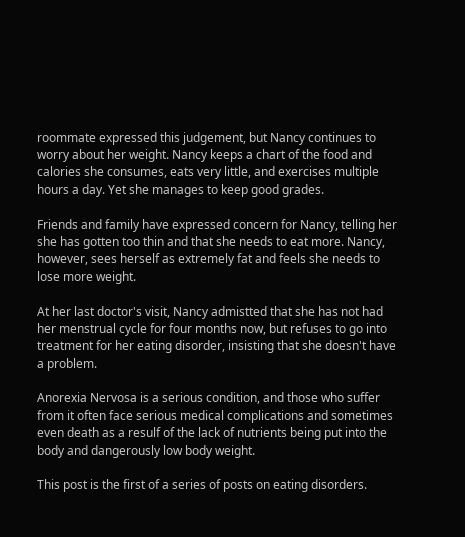roommate expressed this judgement, but Nancy continues to worry about her weight. Nancy keeps a chart of the food and calories she consumes, eats very little, and exercises multiple hours a day. Yet she manages to keep good grades.

Friends and family have expressed concern for Nancy, telling her she has gotten too thin and that she needs to eat more. Nancy, however, sees herself as extremely fat and feels she needs to lose more weight.

At her last doctor's visit, Nancy admistted that she has not had her menstrual cycle for four months now, but refuses to go into treatment for her eating disorder, insisting that she doesn't have a problem.

Anorexia Nervosa is a serious condition, and those who suffer from it often face serious medical complications and sometimes even death as a resulf of the lack of nutrients being put into the body and dangerously low body weight.

This post is the first of a series of posts on eating disorders.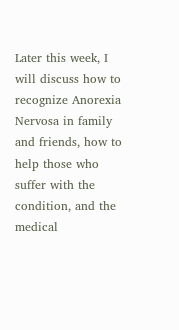Later this week, I will discuss how to recognize Anorexia Nervosa in family and friends, how to help those who suffer with the condition, and the medical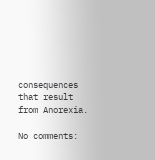consequences that result from Anorexia.

No comments: